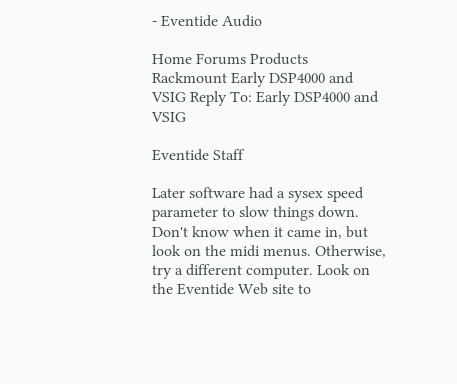- Eventide Audio

Home Forums Products Rackmount Early DSP4000 and VSIG Reply To: Early DSP4000 and VSIG

Eventide Staff

Later software had a sysex speed parameter to slow things down. Don't know when it came in, but look on the midi menus. Otherwise, try a different computer. Look on the Eventide Web site to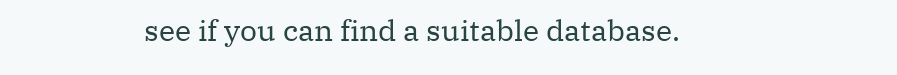see if you can find a suitable database.